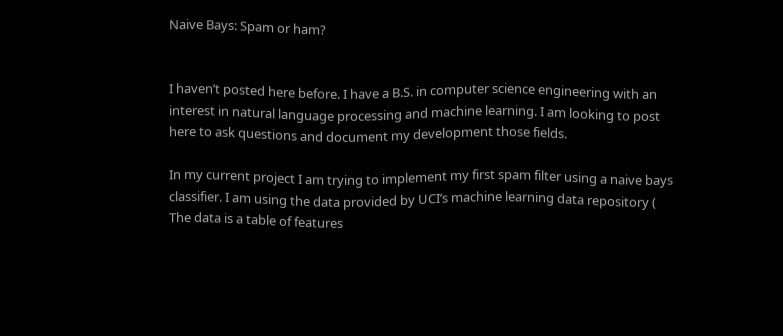Naive Bays: Spam or ham?


I haven’t posted here before. I have a B.S. in computer science engineering with an interest in natural language processing and machine learning. I am looking to post here to ask questions and document my development those fields.

In my current project I am trying to implement my first spam filter using a naive bays classifier. I am using the data provided by UCI’s machine learning data repository ( The data is a table of features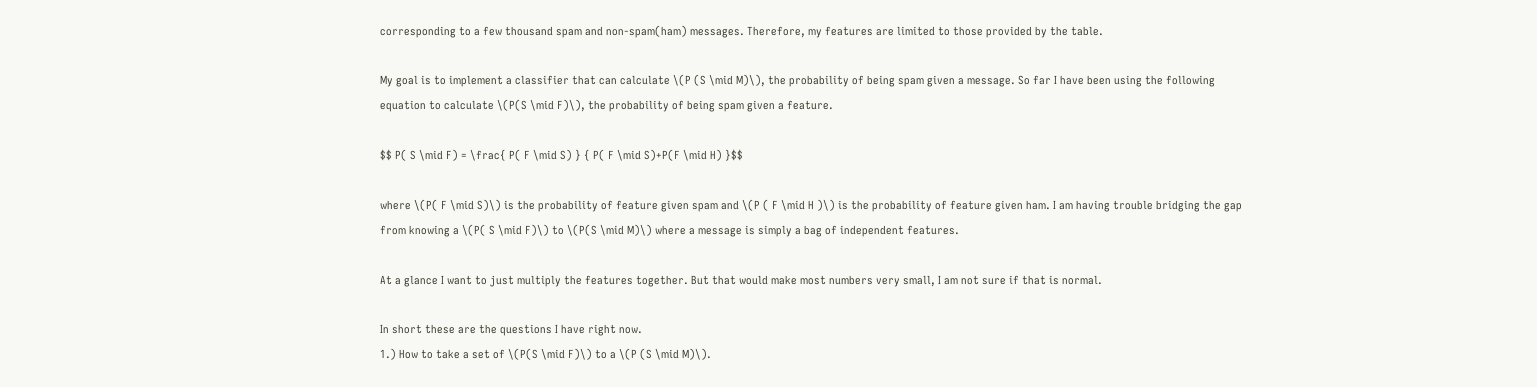corresponding to a few thousand spam and non-spam(ham) messages. Therefore, my features are limited to those provided by the table.

My goal is to implement a classifier that can calculate \(P (S \mid M)\), the probability of being spam given a message. So far I have been using the following equation to calculate \(P(S \mid F)\), the probability of being spam given a feature.

$$ P( S \mid F) = \frac{ P( F \mid S) } { P( F \mid S)+P(F \mid H) }$$

where \(P( F \mid S)\) is the probability of feature given spam and \(P ( F \mid H )\) is the probability of feature given ham. I am having trouble bridging the gap from knowing a \(P( S \mid F)\) to \(P(S \mid M)\) where a message is simply a bag of independent features.

At a glance I want to just multiply the features together. But that would make most numbers very small, I am not sure if that is normal.

In short these are the questions I have right now.
1.) How to take a set of \(P(S \mid F)\) to a \(P (S \mid M)\).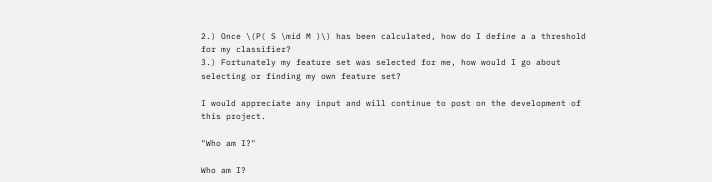2.) Once \(P( S \mid M )\) has been calculated, how do I define a a threshold for my classifier?
3.) Fortunately my feature set was selected for me, how would I go about selecting or finding my own feature set?

I would appreciate any input and will continue to post on the development of this project.

"Who am I?"

Who am I?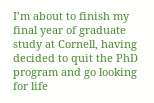I’m about to finish my final year of graduate study at Cornell, having decided to quit the PhD program and go looking for life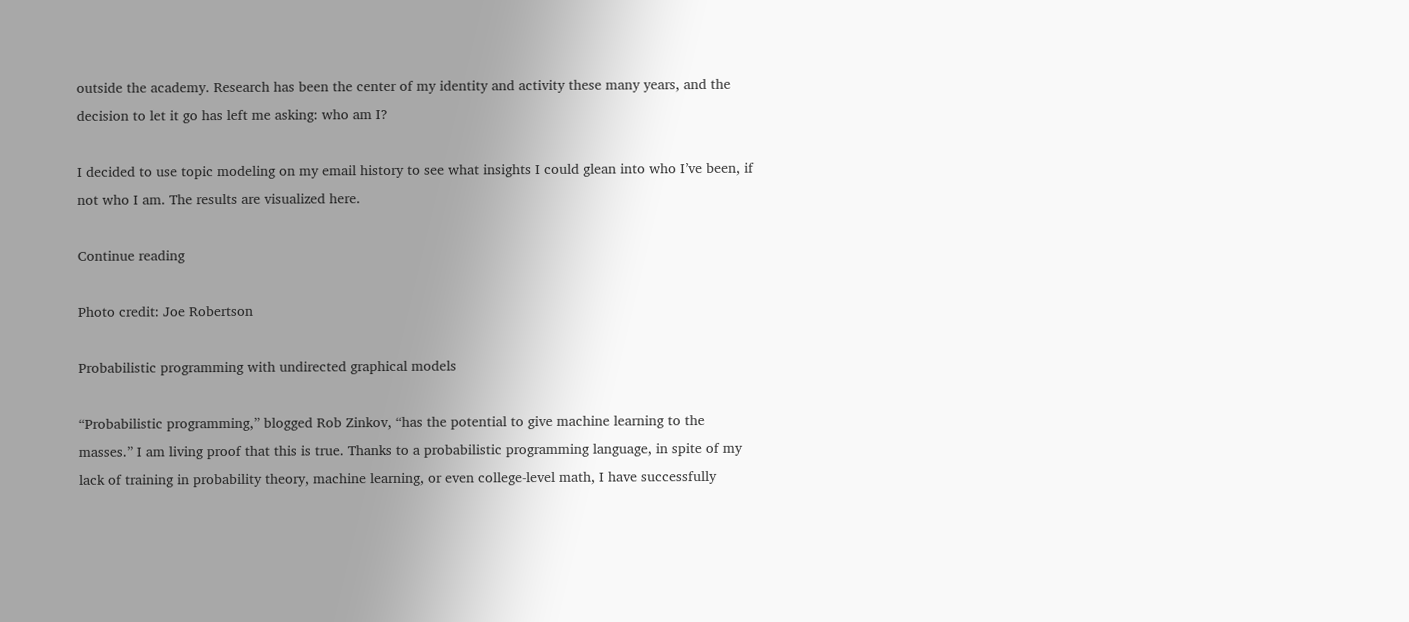outside the academy. Research has been the center of my identity and activity these many years, and the decision to let it go has left me asking: who am I?

I decided to use topic modeling on my email history to see what insights I could glean into who I’ve been, if not who I am. The results are visualized here.

Continue reading

Photo credit: Joe Robertson

Probabilistic programming with undirected graphical models

“Probabilistic programming,” blogged Rob Zinkov, “has the potential to give machine learning to the masses.” I am living proof that this is true. Thanks to a probabilistic programming language, in spite of my lack of training in probability theory, machine learning, or even college-level math, I have successfully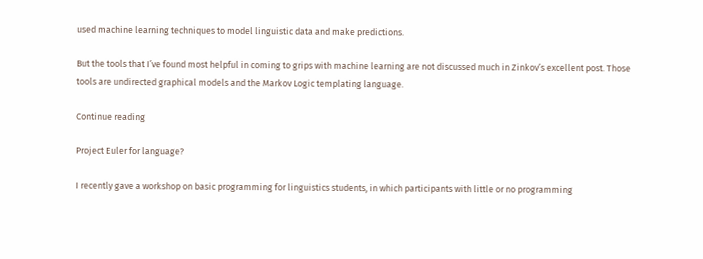used machine learning techniques to model linguistic data and make predictions.

But the tools that I’ve found most helpful in coming to grips with machine learning are not discussed much in Zinkov’s excellent post. Those tools are undirected graphical models and the Markov Logic templating language.

Continue reading

Project Euler for language?

I recently gave a workshop on basic programming for linguistics students, in which participants with little or no programming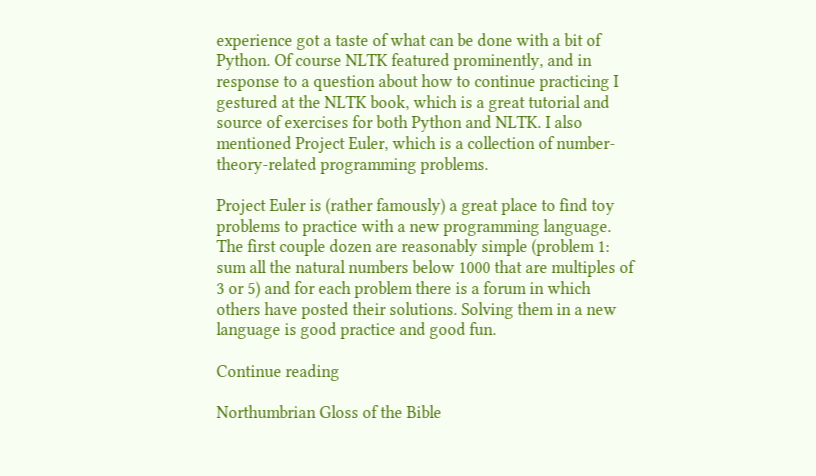experience got a taste of what can be done with a bit of Python. Of course NLTK featured prominently, and in response to a question about how to continue practicing I gestured at the NLTK book, which is a great tutorial and source of exercises for both Python and NLTK. I also mentioned Project Euler, which is a collection of number-theory-related programming problems.

Project Euler is (rather famously) a great place to find toy problems to practice with a new programming language. The first couple dozen are reasonably simple (problem 1: sum all the natural numbers below 1000 that are multiples of 3 or 5) and for each problem there is a forum in which others have posted their solutions. Solving them in a new language is good practice and good fun.

Continue reading

Northumbrian Gloss of the Bible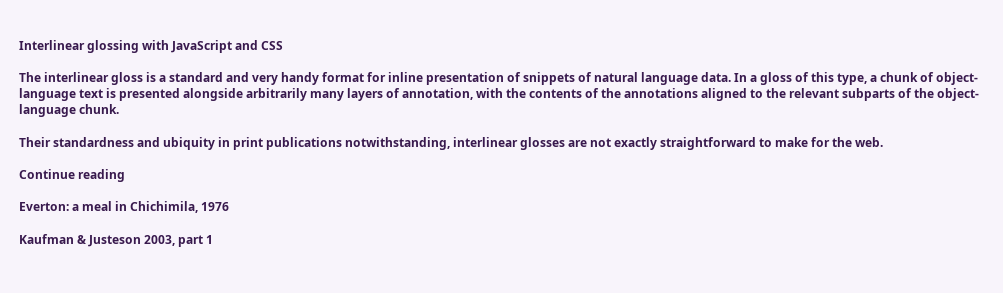Interlinear glossing with JavaScript and CSS

The interlinear gloss is a standard and very handy format for inline presentation of snippets of natural language data. In a gloss of this type, a chunk of object-language text is presented alongside arbitrarily many layers of annotation, with the contents of the annotations aligned to the relevant subparts of the object-language chunk.

Their standardness and ubiquity in print publications notwithstanding, interlinear glosses are not exactly straightforward to make for the web.

Continue reading

Everton: a meal in Chichimila, 1976

Kaufman & Justeson 2003, part 1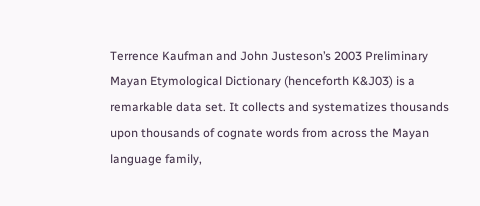Terrence Kaufman and John Justeson’s 2003 Preliminary Mayan Etymological Dictionary (henceforth K&J03) is a remarkable data set. It collects and systematizes thousands upon thousands of cognate words from across the Mayan language family,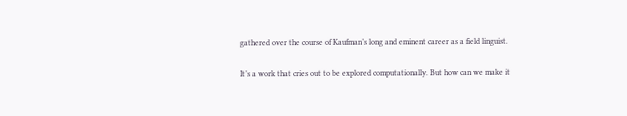gathered over the course of Kaufman’s long and eminent career as a field linguist.

It’s a work that cries out to be explored computationally. But how can we make it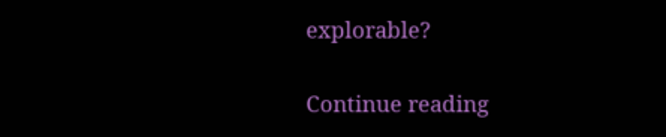explorable?

Continue reading